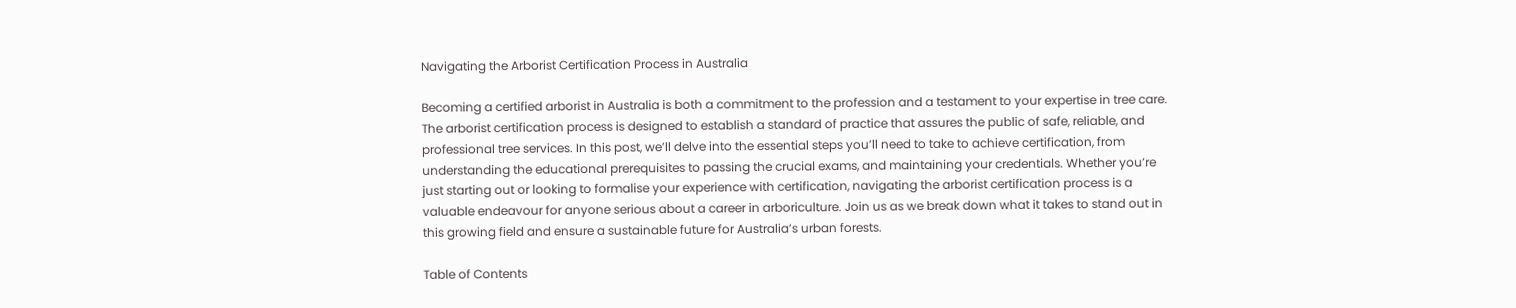Navigating the Arborist Certification Process in Australia

Becoming a certified arborist in Australia is both a commitment to the profession and a testament to your expertise in tree care. The arborist certification process is designed to establish a standard of practice that assures the public of safe, reliable, and professional tree services. In this post, we’ll delve into the essential steps you’ll need to take to achieve certification, from understanding the educational prerequisites to passing the crucial exams, and maintaining your credentials. Whether you’re just starting out or looking to formalise your experience with certification, navigating the arborist certification process is a valuable endeavour for anyone serious about a career in arboriculture. Join us as we break down what it takes to stand out in this growing field and ensure a sustainable future for Australia’s urban forests.

Table of Contents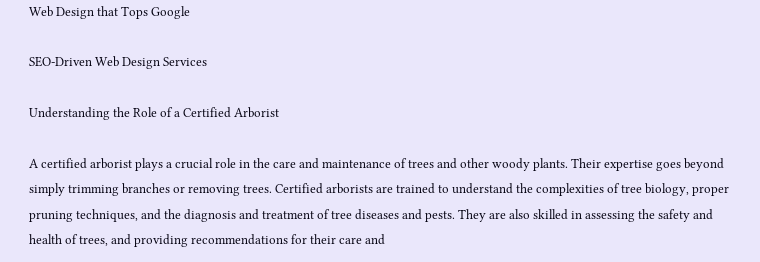Web Design that Tops Google

SEO-Driven Web Design Services

Understanding the Role of a Certified Arborist

A certified arborist plays a crucial role in the care and maintenance of trees and other woody plants. Their expertise goes beyond simply trimming branches or removing trees. Certified arborists are trained to understand the complexities of tree biology, proper pruning techniques, and the diagnosis and treatment of tree diseases and pests. They are also skilled in assessing the safety and health of trees, and providing recommendations for their care and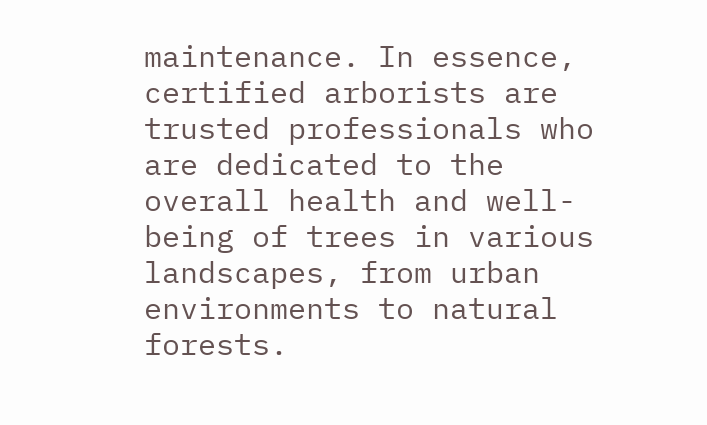maintenance. In essence, certified arborists are trusted professionals who are dedicated to the overall health and well-being of trees in various landscapes, from urban environments to natural forests.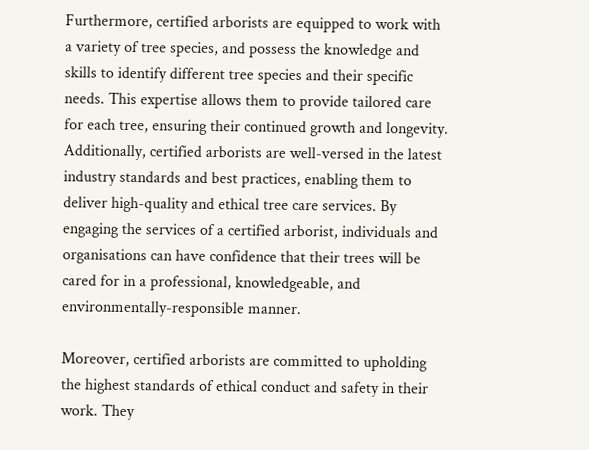Furthermore, certified arborists are equipped to work with a variety of tree species, and possess the knowledge and skills to identify different tree species and their specific needs. This expertise allows them to provide tailored care for each tree, ensuring their continued growth and longevity. Additionally, certified arborists are well-versed in the latest industry standards and best practices, enabling them to deliver high-quality and ethical tree care services. By engaging the services of a certified arborist, individuals and organisations can have confidence that their trees will be cared for in a professional, knowledgeable, and environmentally-responsible manner.

Moreover, certified arborists are committed to upholding the highest standards of ethical conduct and safety in their work. They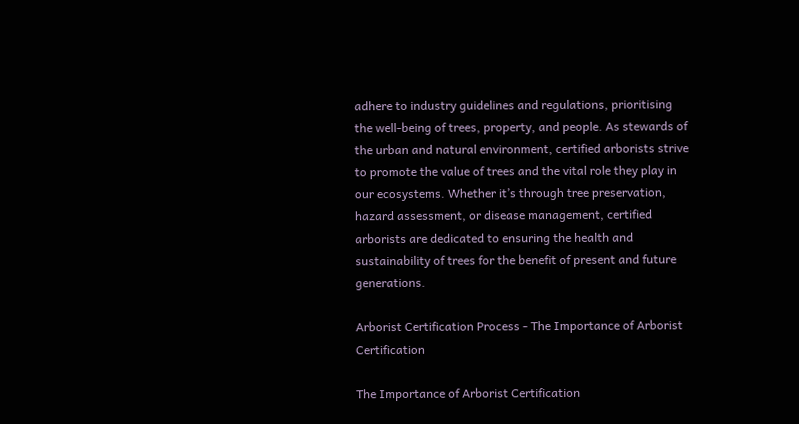adhere to industry guidelines and regulations, prioritising the well-being of trees, property, and people. As stewards of the urban and natural environment, certified arborists strive to promote the value of trees and the vital role they play in our ecosystems. Whether it’s through tree preservation, hazard assessment, or disease management, certified arborists are dedicated to ensuring the health and sustainability of trees for the benefit of present and future generations.

Arborist Certification Process - The Importance of Arborist Certification

The Importance of Arborist Certification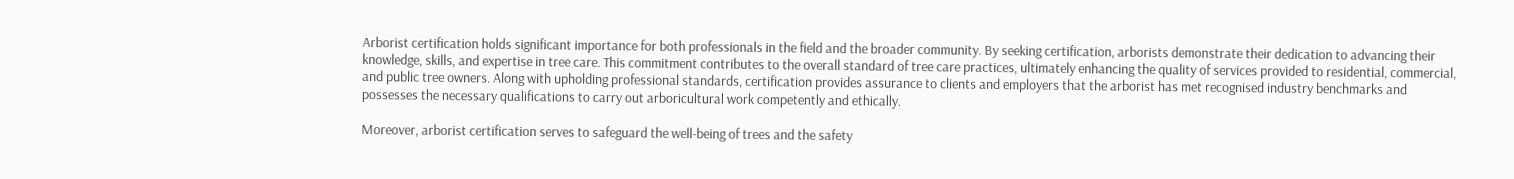Arborist certification holds significant importance for both professionals in the field and the broader community. By seeking certification, arborists demonstrate their dedication to advancing their knowledge, skills, and expertise in tree care. This commitment contributes to the overall standard of tree care practices, ultimately enhancing the quality of services provided to residential, commercial, and public tree owners. Along with upholding professional standards, certification provides assurance to clients and employers that the arborist has met recognised industry benchmarks and possesses the necessary qualifications to carry out arboricultural work competently and ethically.

Moreover, arborist certification serves to safeguard the well-being of trees and the safety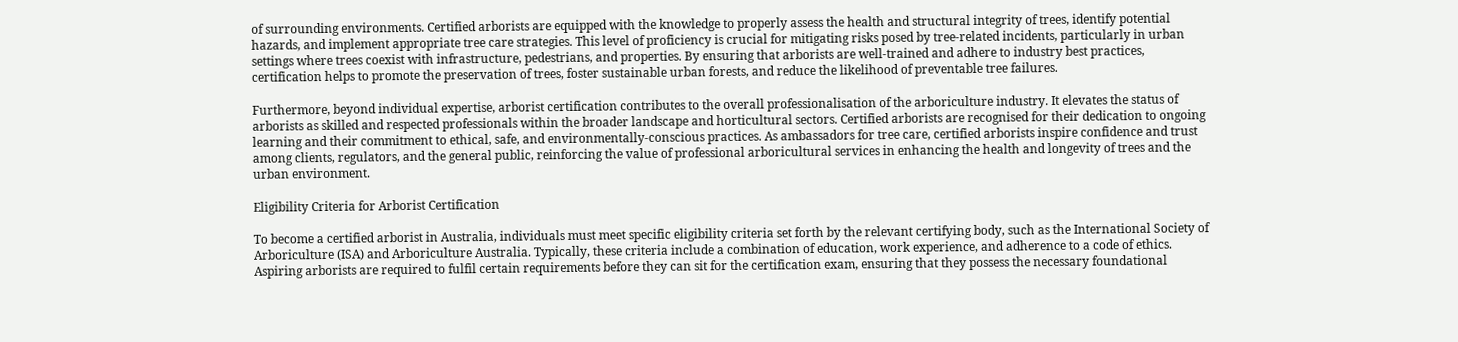of surrounding environments. Certified arborists are equipped with the knowledge to properly assess the health and structural integrity of trees, identify potential hazards, and implement appropriate tree care strategies. This level of proficiency is crucial for mitigating risks posed by tree-related incidents, particularly in urban settings where trees coexist with infrastructure, pedestrians, and properties. By ensuring that arborists are well-trained and adhere to industry best practices, certification helps to promote the preservation of trees, foster sustainable urban forests, and reduce the likelihood of preventable tree failures.

Furthermore, beyond individual expertise, arborist certification contributes to the overall professionalisation of the arboriculture industry. It elevates the status of arborists as skilled and respected professionals within the broader landscape and horticultural sectors. Certified arborists are recognised for their dedication to ongoing learning and their commitment to ethical, safe, and environmentally-conscious practices. As ambassadors for tree care, certified arborists inspire confidence and trust among clients, regulators, and the general public, reinforcing the value of professional arboricultural services in enhancing the health and longevity of trees and the urban environment.

Eligibility Criteria for Arborist Certification

To become a certified arborist in Australia, individuals must meet specific eligibility criteria set forth by the relevant certifying body, such as the International Society of Arboriculture (ISA) and Arboriculture Australia. Typically, these criteria include a combination of education, work experience, and adherence to a code of ethics. Aspiring arborists are required to fulfil certain requirements before they can sit for the certification exam, ensuring that they possess the necessary foundational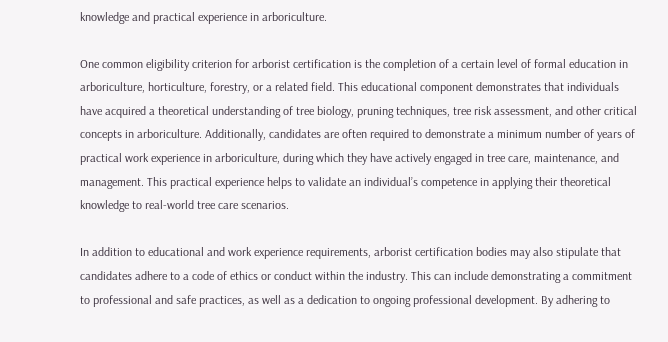knowledge and practical experience in arboriculture.

One common eligibility criterion for arborist certification is the completion of a certain level of formal education in arboriculture, horticulture, forestry, or a related field. This educational component demonstrates that individuals have acquired a theoretical understanding of tree biology, pruning techniques, tree risk assessment, and other critical concepts in arboriculture. Additionally, candidates are often required to demonstrate a minimum number of years of practical work experience in arboriculture, during which they have actively engaged in tree care, maintenance, and management. This practical experience helps to validate an individual’s competence in applying their theoretical knowledge to real-world tree care scenarios.

In addition to educational and work experience requirements, arborist certification bodies may also stipulate that candidates adhere to a code of ethics or conduct within the industry. This can include demonstrating a commitment to professional and safe practices, as well as a dedication to ongoing professional development. By adhering to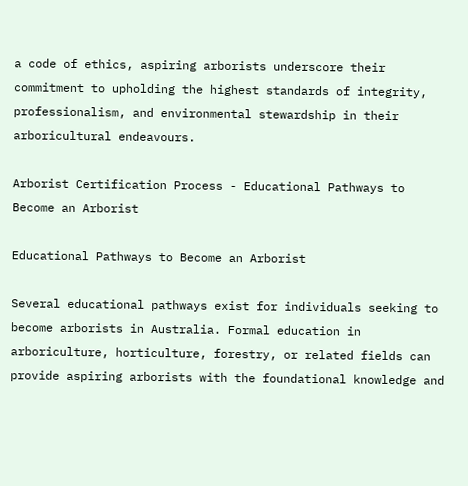a code of ethics, aspiring arborists underscore their commitment to upholding the highest standards of integrity, professionalism, and environmental stewardship in their arboricultural endeavours.

Arborist Certification Process - Educational Pathways to Become an Arborist

Educational Pathways to Become an Arborist

Several educational pathways exist for individuals seeking to become arborists in Australia. Formal education in arboriculture, horticulture, forestry, or related fields can provide aspiring arborists with the foundational knowledge and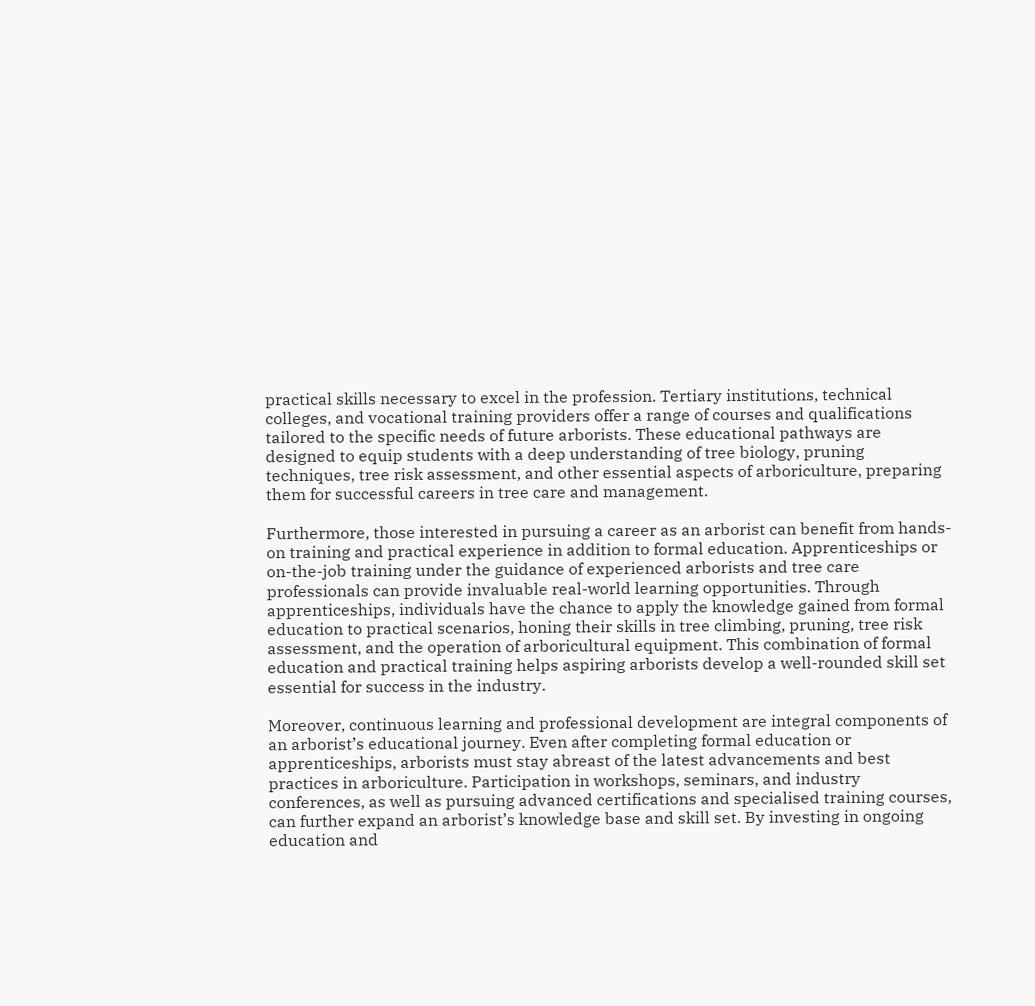practical skills necessary to excel in the profession. Tertiary institutions, technical colleges, and vocational training providers offer a range of courses and qualifications tailored to the specific needs of future arborists. These educational pathways are designed to equip students with a deep understanding of tree biology, pruning techniques, tree risk assessment, and other essential aspects of arboriculture, preparing them for successful careers in tree care and management.

Furthermore, those interested in pursuing a career as an arborist can benefit from hands-on training and practical experience in addition to formal education. Apprenticeships or on-the-job training under the guidance of experienced arborists and tree care professionals can provide invaluable real-world learning opportunities. Through apprenticeships, individuals have the chance to apply the knowledge gained from formal education to practical scenarios, honing their skills in tree climbing, pruning, tree risk assessment, and the operation of arboricultural equipment. This combination of formal education and practical training helps aspiring arborists develop a well-rounded skill set essential for success in the industry.

Moreover, continuous learning and professional development are integral components of an arborist’s educational journey. Even after completing formal education or apprenticeships, arborists must stay abreast of the latest advancements and best practices in arboriculture. Participation in workshops, seminars, and industry conferences, as well as pursuing advanced certifications and specialised training courses, can further expand an arborist’s knowledge base and skill set. By investing in ongoing education and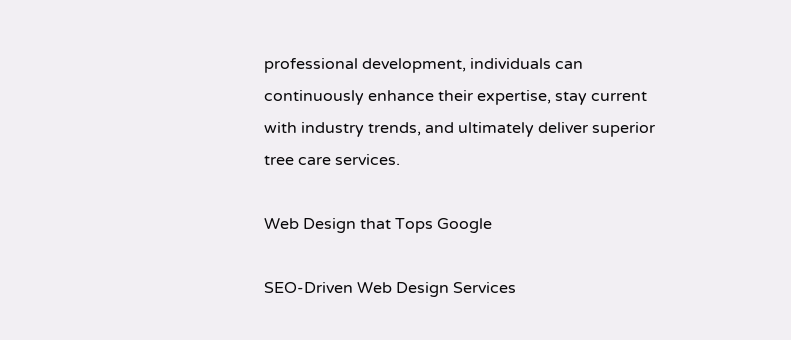professional development, individuals can continuously enhance their expertise, stay current with industry trends, and ultimately deliver superior tree care services.

Web Design that Tops Google

SEO-Driven Web Design Services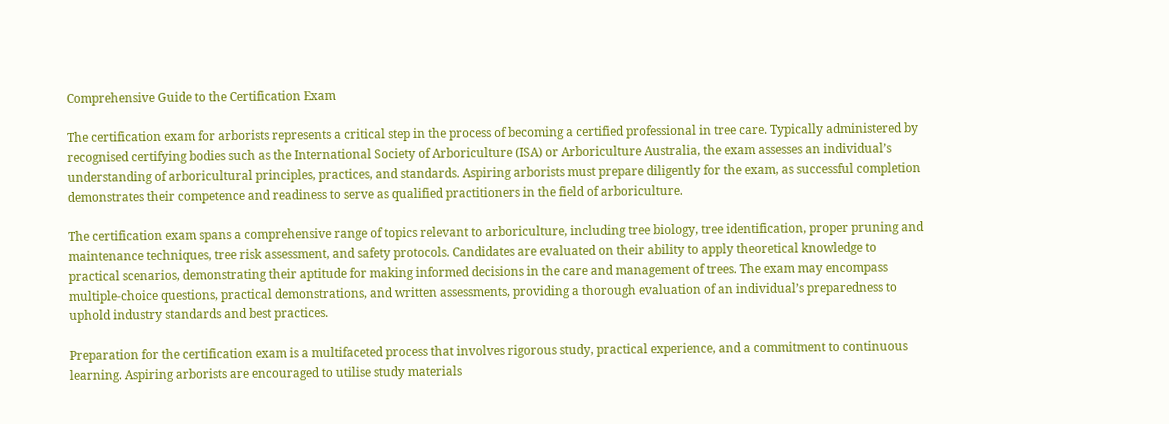Comprehensive Guide to the Certification Exam

The certification exam for arborists represents a critical step in the process of becoming a certified professional in tree care. Typically administered by recognised certifying bodies such as the International Society of Arboriculture (ISA) or Arboriculture Australia, the exam assesses an individual’s understanding of arboricultural principles, practices, and standards. Aspiring arborists must prepare diligently for the exam, as successful completion demonstrates their competence and readiness to serve as qualified practitioners in the field of arboriculture.

The certification exam spans a comprehensive range of topics relevant to arboriculture, including tree biology, tree identification, proper pruning and maintenance techniques, tree risk assessment, and safety protocols. Candidates are evaluated on their ability to apply theoretical knowledge to practical scenarios, demonstrating their aptitude for making informed decisions in the care and management of trees. The exam may encompass multiple-choice questions, practical demonstrations, and written assessments, providing a thorough evaluation of an individual’s preparedness to uphold industry standards and best practices.

Preparation for the certification exam is a multifaceted process that involves rigorous study, practical experience, and a commitment to continuous learning. Aspiring arborists are encouraged to utilise study materials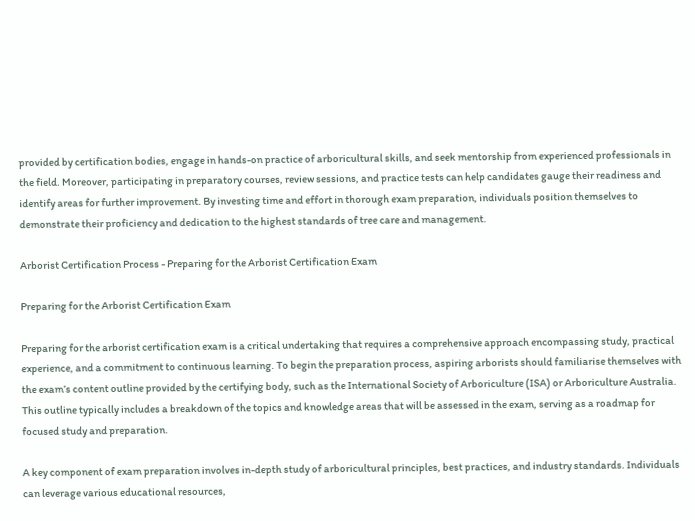provided by certification bodies, engage in hands-on practice of arboricultural skills, and seek mentorship from experienced professionals in the field. Moreover, participating in preparatory courses, review sessions, and practice tests can help candidates gauge their readiness and identify areas for further improvement. By investing time and effort in thorough exam preparation, individuals position themselves to demonstrate their proficiency and dedication to the highest standards of tree care and management.

Arborist Certification Process - Preparing for the Arborist Certification Exam

Preparing for the Arborist Certification Exam

Preparing for the arborist certification exam is a critical undertaking that requires a comprehensive approach encompassing study, practical experience, and a commitment to continuous learning. To begin the preparation process, aspiring arborists should familiarise themselves with the exam’s content outline provided by the certifying body, such as the International Society of Arboriculture (ISA) or Arboriculture Australia. This outline typically includes a breakdown of the topics and knowledge areas that will be assessed in the exam, serving as a roadmap for focused study and preparation.

A key component of exam preparation involves in-depth study of arboricultural principles, best practices, and industry standards. Individuals can leverage various educational resources,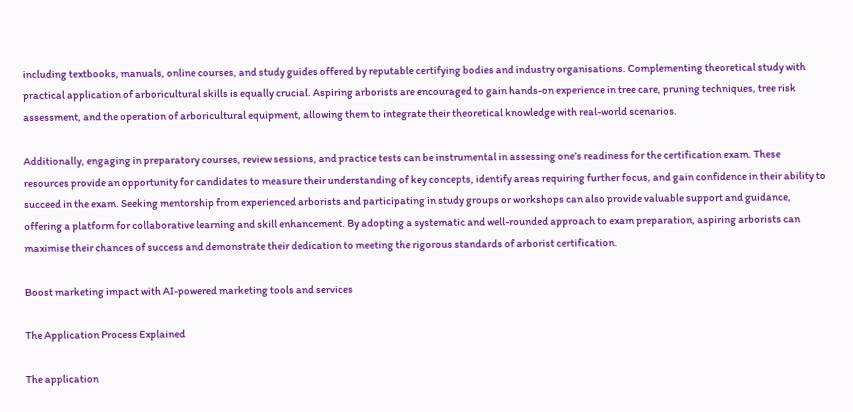including textbooks, manuals, online courses, and study guides offered by reputable certifying bodies and industry organisations. Complementing theoretical study with practical application of arboricultural skills is equally crucial. Aspiring arborists are encouraged to gain hands-on experience in tree care, pruning techniques, tree risk assessment, and the operation of arboricultural equipment, allowing them to integrate their theoretical knowledge with real-world scenarios.

Additionally, engaging in preparatory courses, review sessions, and practice tests can be instrumental in assessing one’s readiness for the certification exam. These resources provide an opportunity for candidates to measure their understanding of key concepts, identify areas requiring further focus, and gain confidence in their ability to succeed in the exam. Seeking mentorship from experienced arborists and participating in study groups or workshops can also provide valuable support and guidance, offering a platform for collaborative learning and skill enhancement. By adopting a systematic and well-rounded approach to exam preparation, aspiring arborists can maximise their chances of success and demonstrate their dedication to meeting the rigorous standards of arborist certification.

Boost marketing impact with AI-powered marketing tools and services

The Application Process Explained

The application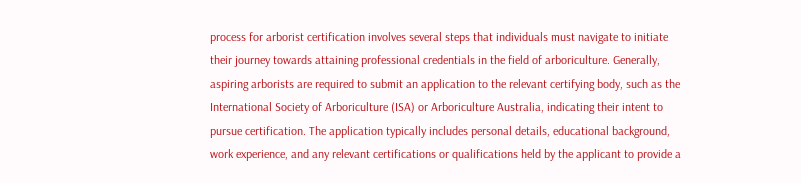process for arborist certification involves several steps that individuals must navigate to initiate their journey towards attaining professional credentials in the field of arboriculture. Generally, aspiring arborists are required to submit an application to the relevant certifying body, such as the International Society of Arboriculture (ISA) or Arboriculture Australia, indicating their intent to pursue certification. The application typically includes personal details, educational background, work experience, and any relevant certifications or qualifications held by the applicant to provide a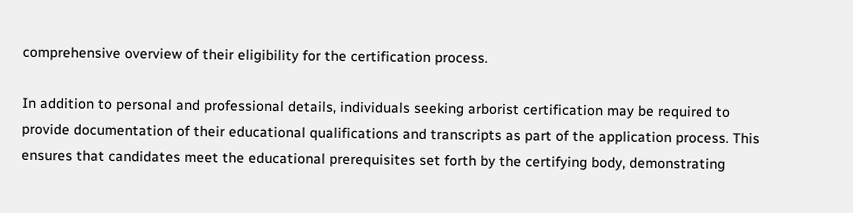comprehensive overview of their eligibility for the certification process.

In addition to personal and professional details, individuals seeking arborist certification may be required to provide documentation of their educational qualifications and transcripts as part of the application process. This ensures that candidates meet the educational prerequisites set forth by the certifying body, demonstrating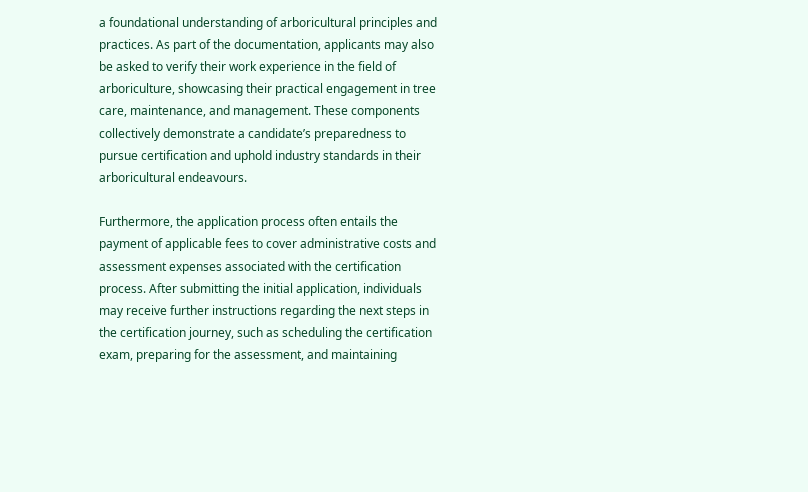a foundational understanding of arboricultural principles and practices. As part of the documentation, applicants may also be asked to verify their work experience in the field of arboriculture, showcasing their practical engagement in tree care, maintenance, and management. These components collectively demonstrate a candidate’s preparedness to pursue certification and uphold industry standards in their arboricultural endeavours.

Furthermore, the application process often entails the payment of applicable fees to cover administrative costs and assessment expenses associated with the certification process. After submitting the initial application, individuals may receive further instructions regarding the next steps in the certification journey, such as scheduling the certification exam, preparing for the assessment, and maintaining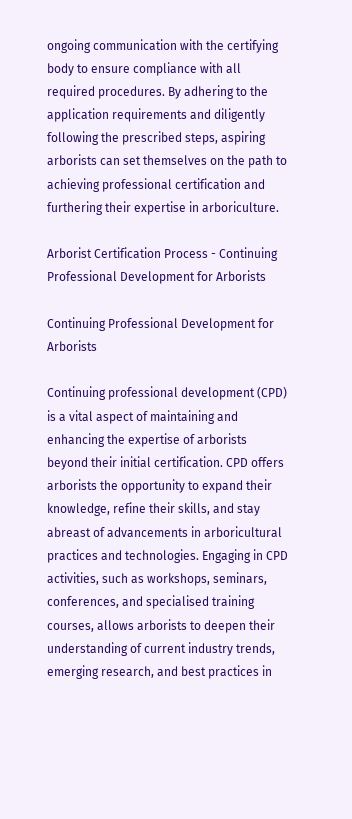ongoing communication with the certifying body to ensure compliance with all required procedures. By adhering to the application requirements and diligently following the prescribed steps, aspiring arborists can set themselves on the path to achieving professional certification and furthering their expertise in arboriculture.

Arborist Certification Process - Continuing Professional Development for Arborists

Continuing Professional Development for Arborists

Continuing professional development (CPD) is a vital aspect of maintaining and enhancing the expertise of arborists beyond their initial certification. CPD offers arborists the opportunity to expand their knowledge, refine their skills, and stay abreast of advancements in arboricultural practices and technologies. Engaging in CPD activities, such as workshops, seminars, conferences, and specialised training courses, allows arborists to deepen their understanding of current industry trends, emerging research, and best practices in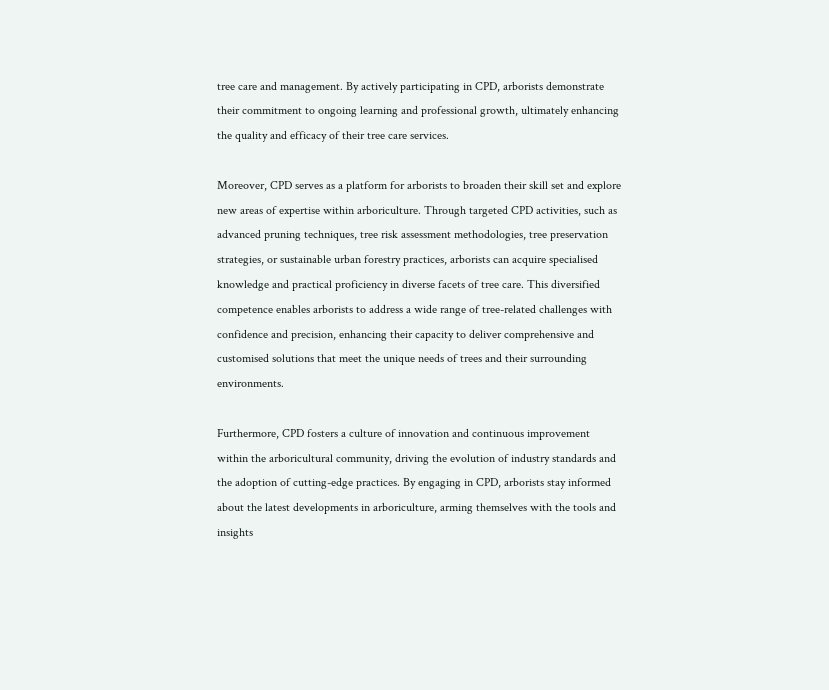tree care and management. By actively participating in CPD, arborists demonstrate their commitment to ongoing learning and professional growth, ultimately enhancing the quality and efficacy of their tree care services.

Moreover, CPD serves as a platform for arborists to broaden their skill set and explore new areas of expertise within arboriculture. Through targeted CPD activities, such as advanced pruning techniques, tree risk assessment methodologies, tree preservation strategies, or sustainable urban forestry practices, arborists can acquire specialised knowledge and practical proficiency in diverse facets of tree care. This diversified competence enables arborists to address a wide range of tree-related challenges with confidence and precision, enhancing their capacity to deliver comprehensive and customised solutions that meet the unique needs of trees and their surrounding environments.

Furthermore, CPD fosters a culture of innovation and continuous improvement within the arboricultural community, driving the evolution of industry standards and the adoption of cutting-edge practices. By engaging in CPD, arborists stay informed about the latest developments in arboriculture, arming themselves with the tools and insights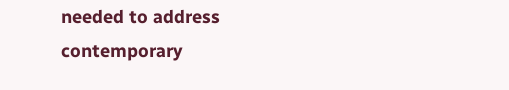needed to address contemporary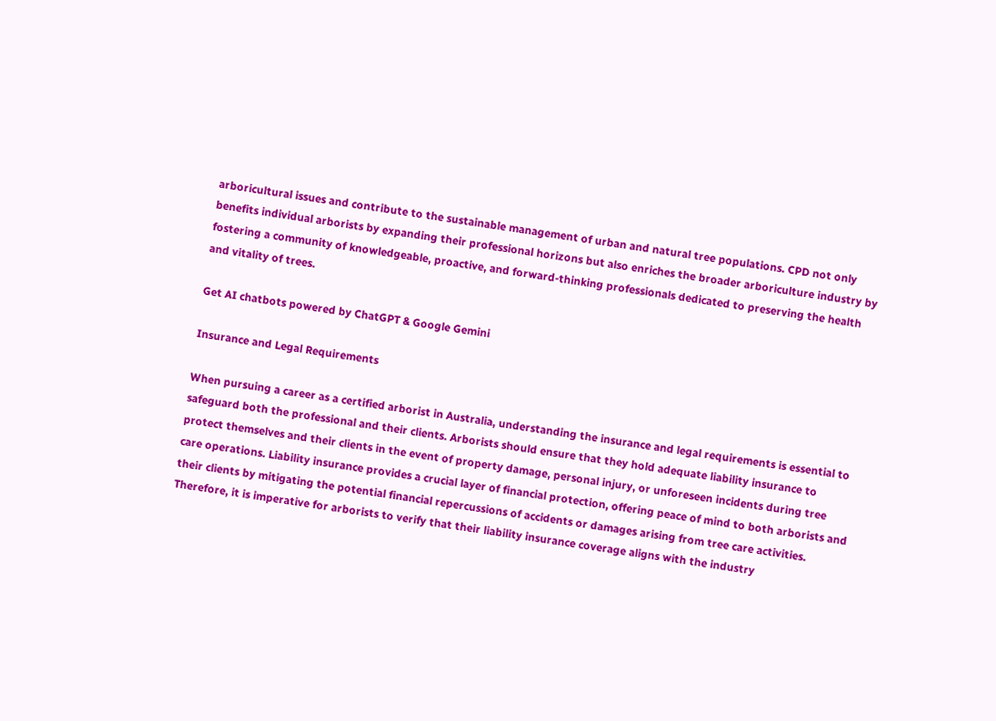arboricultural issues and contribute to the sustainable management of urban and natural tree populations. CPD not only benefits individual arborists by expanding their professional horizons but also enriches the broader arboriculture industry by fostering a community of knowledgeable, proactive, and forward-thinking professionals dedicated to preserving the health and vitality of trees.

Get AI chatbots powered by ChatGPT & Google Gemini

Insurance and Legal Requirements

When pursuing a career as a certified arborist in Australia, understanding the insurance and legal requirements is essential to safeguard both the professional and their clients. Arborists should ensure that they hold adequate liability insurance to protect themselves and their clients in the event of property damage, personal injury, or unforeseen incidents during tree care operations. Liability insurance provides a crucial layer of financial protection, offering peace of mind to both arborists and their clients by mitigating the potential financial repercussions of accidents or damages arising from tree care activities. Therefore, it is imperative for arborists to verify that their liability insurance coverage aligns with the industry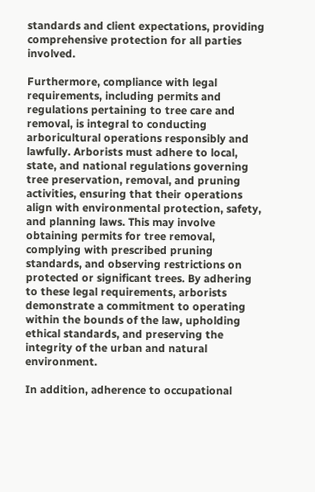standards and client expectations, providing comprehensive protection for all parties involved.

Furthermore, compliance with legal requirements, including permits and regulations pertaining to tree care and removal, is integral to conducting arboricultural operations responsibly and lawfully. Arborists must adhere to local, state, and national regulations governing tree preservation, removal, and pruning activities, ensuring that their operations align with environmental protection, safety, and planning laws. This may involve obtaining permits for tree removal, complying with prescribed pruning standards, and observing restrictions on protected or significant trees. By adhering to these legal requirements, arborists demonstrate a commitment to operating within the bounds of the law, upholding ethical standards, and preserving the integrity of the urban and natural environment.

In addition, adherence to occupational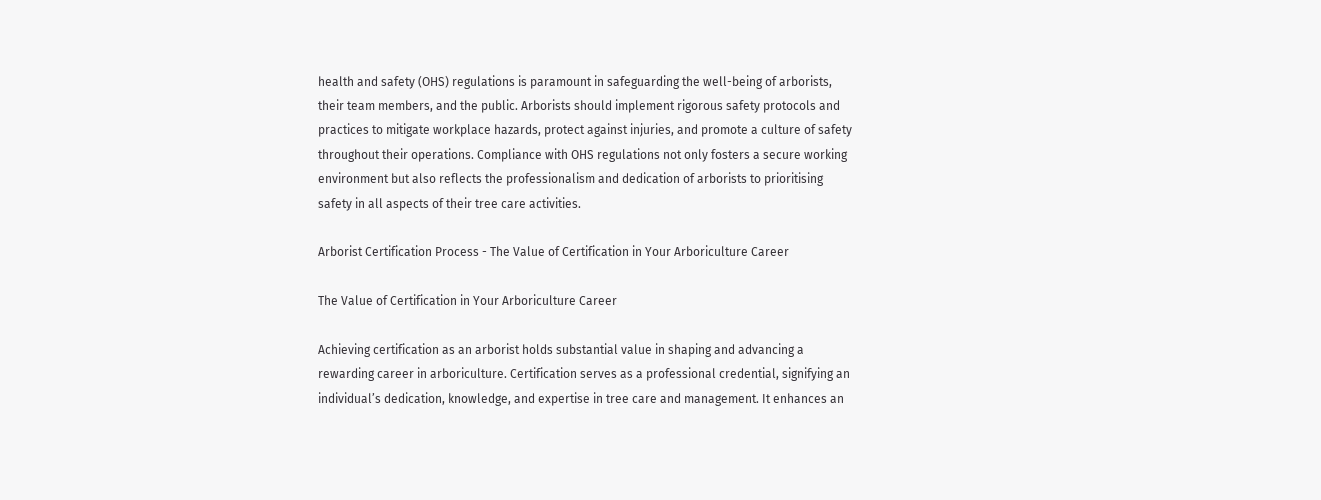health and safety (OHS) regulations is paramount in safeguarding the well-being of arborists, their team members, and the public. Arborists should implement rigorous safety protocols and practices to mitigate workplace hazards, protect against injuries, and promote a culture of safety throughout their operations. Compliance with OHS regulations not only fosters a secure working environment but also reflects the professionalism and dedication of arborists to prioritising safety in all aspects of their tree care activities.

Arborist Certification Process - The Value of Certification in Your Arboriculture Career

The Value of Certification in Your Arboriculture Career

Achieving certification as an arborist holds substantial value in shaping and advancing a rewarding career in arboriculture. Certification serves as a professional credential, signifying an individual’s dedication, knowledge, and expertise in tree care and management. It enhances an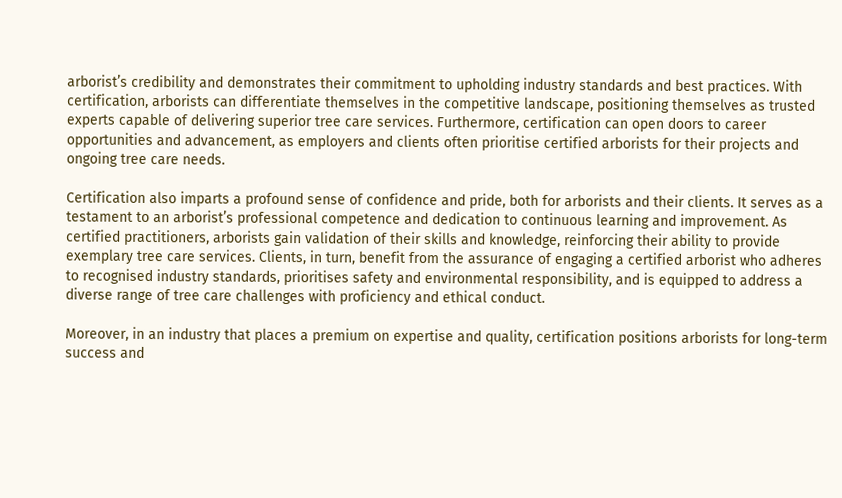arborist’s credibility and demonstrates their commitment to upholding industry standards and best practices. With certification, arborists can differentiate themselves in the competitive landscape, positioning themselves as trusted experts capable of delivering superior tree care services. Furthermore, certification can open doors to career opportunities and advancement, as employers and clients often prioritise certified arborists for their projects and ongoing tree care needs.

Certification also imparts a profound sense of confidence and pride, both for arborists and their clients. It serves as a testament to an arborist’s professional competence and dedication to continuous learning and improvement. As certified practitioners, arborists gain validation of their skills and knowledge, reinforcing their ability to provide exemplary tree care services. Clients, in turn, benefit from the assurance of engaging a certified arborist who adheres to recognised industry standards, prioritises safety and environmental responsibility, and is equipped to address a diverse range of tree care challenges with proficiency and ethical conduct.

Moreover, in an industry that places a premium on expertise and quality, certification positions arborists for long-term success and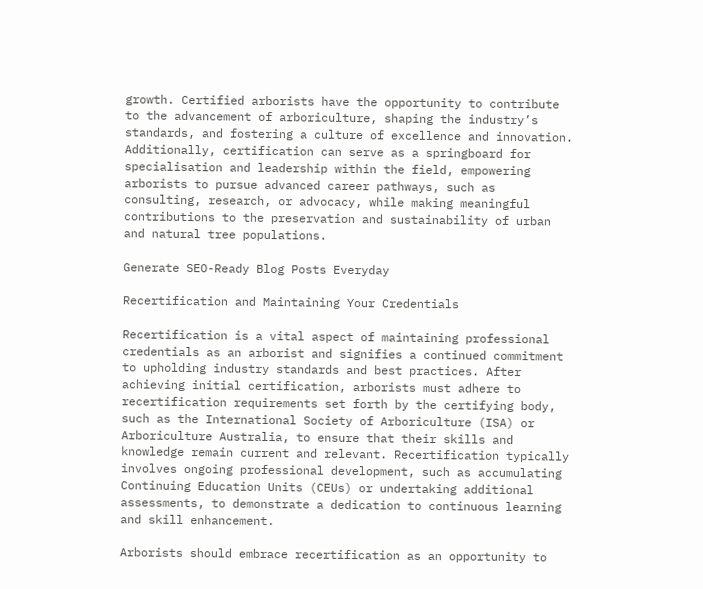growth. Certified arborists have the opportunity to contribute to the advancement of arboriculture, shaping the industry’s standards, and fostering a culture of excellence and innovation. Additionally, certification can serve as a springboard for specialisation and leadership within the field, empowering arborists to pursue advanced career pathways, such as consulting, research, or advocacy, while making meaningful contributions to the preservation and sustainability of urban and natural tree populations.

Generate SEO-Ready Blog Posts Everyday

Recertification and Maintaining Your Credentials

Recertification is a vital aspect of maintaining professional credentials as an arborist and signifies a continued commitment to upholding industry standards and best practices. After achieving initial certification, arborists must adhere to recertification requirements set forth by the certifying body, such as the International Society of Arboriculture (ISA) or Arboriculture Australia, to ensure that their skills and knowledge remain current and relevant. Recertification typically involves ongoing professional development, such as accumulating Continuing Education Units (CEUs) or undertaking additional assessments, to demonstrate a dedication to continuous learning and skill enhancement.

Arborists should embrace recertification as an opportunity to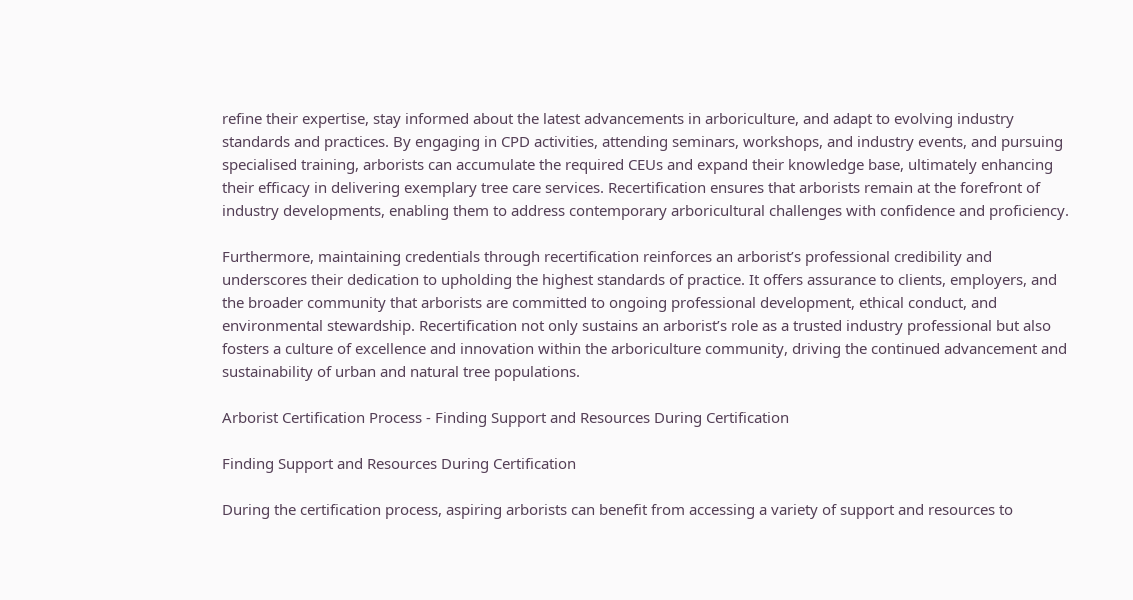refine their expertise, stay informed about the latest advancements in arboriculture, and adapt to evolving industry standards and practices. By engaging in CPD activities, attending seminars, workshops, and industry events, and pursuing specialised training, arborists can accumulate the required CEUs and expand their knowledge base, ultimately enhancing their efficacy in delivering exemplary tree care services. Recertification ensures that arborists remain at the forefront of industry developments, enabling them to address contemporary arboricultural challenges with confidence and proficiency.

Furthermore, maintaining credentials through recertification reinforces an arborist’s professional credibility and underscores their dedication to upholding the highest standards of practice. It offers assurance to clients, employers, and the broader community that arborists are committed to ongoing professional development, ethical conduct, and environmental stewardship. Recertification not only sustains an arborist’s role as a trusted industry professional but also fosters a culture of excellence and innovation within the arboriculture community, driving the continued advancement and sustainability of urban and natural tree populations.

Arborist Certification Process - Finding Support and Resources During Certification

Finding Support and Resources During Certification

During the certification process, aspiring arborists can benefit from accessing a variety of support and resources to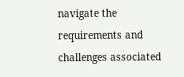navigate the requirements and challenges associated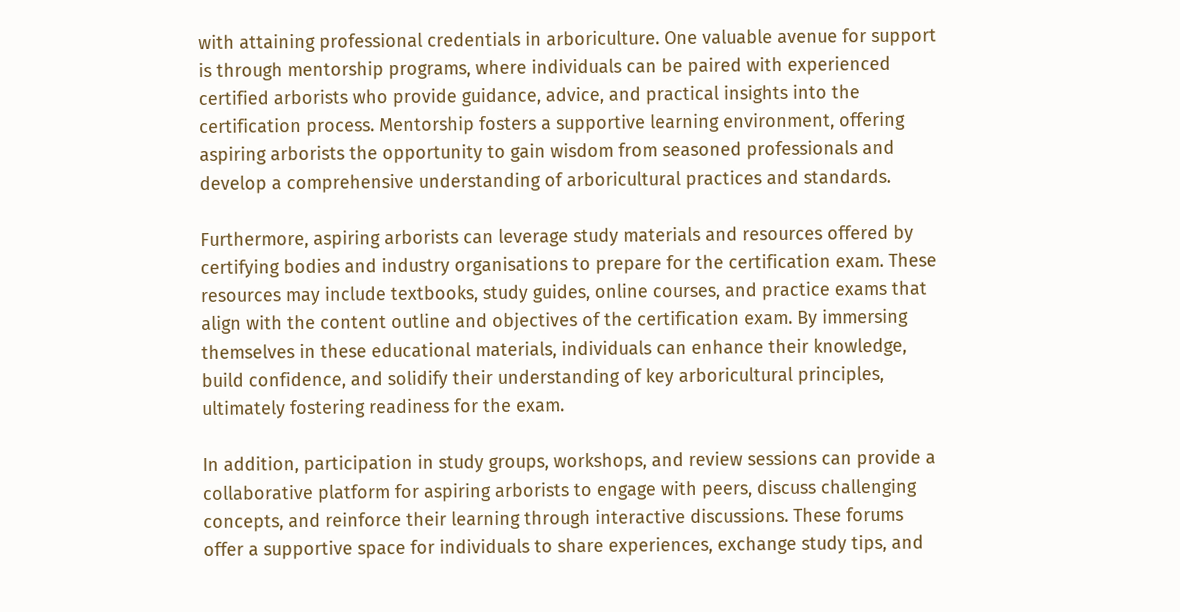with attaining professional credentials in arboriculture. One valuable avenue for support is through mentorship programs, where individuals can be paired with experienced certified arborists who provide guidance, advice, and practical insights into the certification process. Mentorship fosters a supportive learning environment, offering aspiring arborists the opportunity to gain wisdom from seasoned professionals and develop a comprehensive understanding of arboricultural practices and standards.

Furthermore, aspiring arborists can leverage study materials and resources offered by certifying bodies and industry organisations to prepare for the certification exam. These resources may include textbooks, study guides, online courses, and practice exams that align with the content outline and objectives of the certification exam. By immersing themselves in these educational materials, individuals can enhance their knowledge, build confidence, and solidify their understanding of key arboricultural principles, ultimately fostering readiness for the exam.

In addition, participation in study groups, workshops, and review sessions can provide a collaborative platform for aspiring arborists to engage with peers, discuss challenging concepts, and reinforce their learning through interactive discussions. These forums offer a supportive space for individuals to share experiences, exchange study tips, and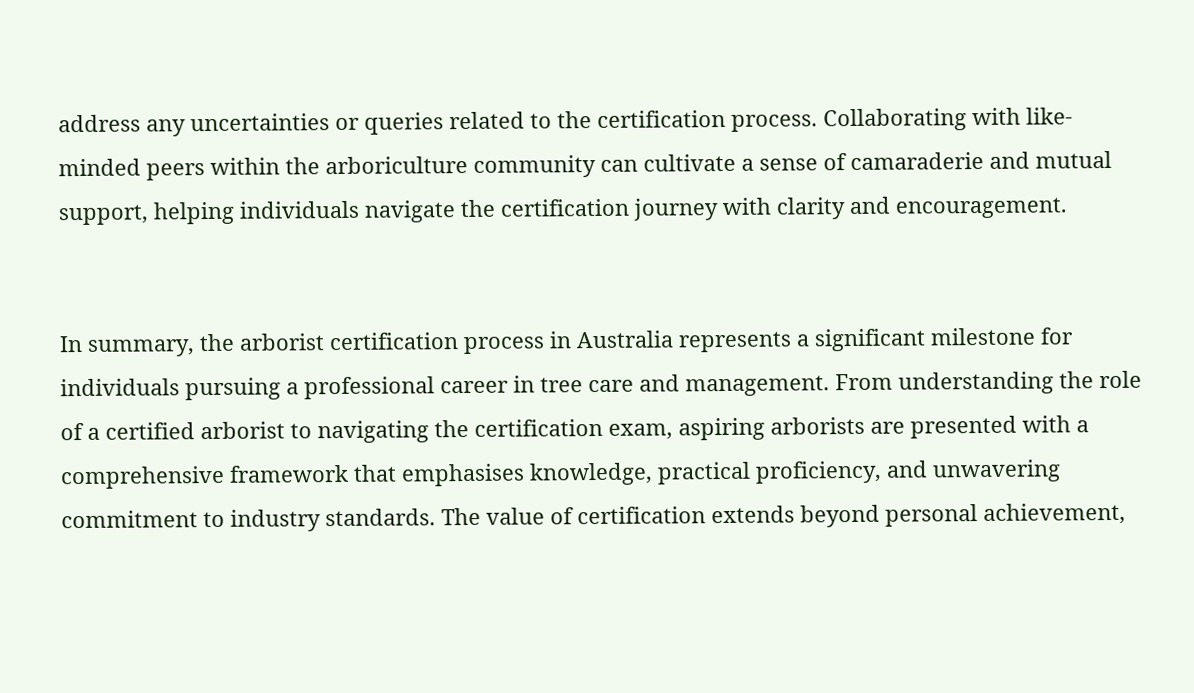address any uncertainties or queries related to the certification process. Collaborating with like-minded peers within the arboriculture community can cultivate a sense of camaraderie and mutual support, helping individuals navigate the certification journey with clarity and encouragement.


In summary, the arborist certification process in Australia represents a significant milestone for individuals pursuing a professional career in tree care and management. From understanding the role of a certified arborist to navigating the certification exam, aspiring arborists are presented with a comprehensive framework that emphasises knowledge, practical proficiency, and unwavering commitment to industry standards. The value of certification extends beyond personal achievement,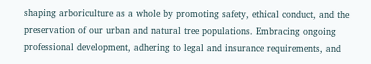shaping arboriculture as a whole by promoting safety, ethical conduct, and the preservation of our urban and natural tree populations. Embracing ongoing professional development, adhering to legal and insurance requirements, and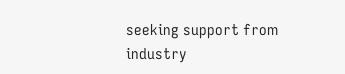seeking support from industry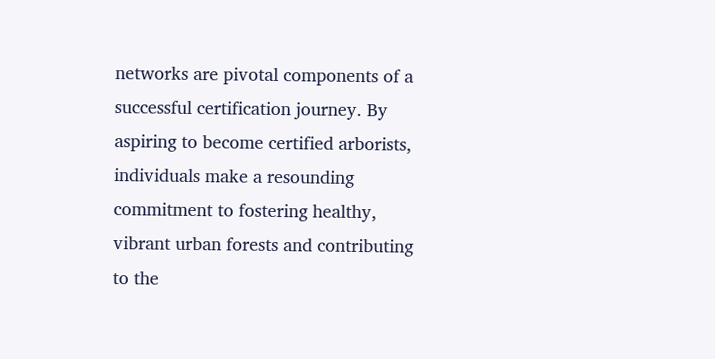networks are pivotal components of a successful certification journey. By aspiring to become certified arborists, individuals make a resounding commitment to fostering healthy, vibrant urban forests and contributing to the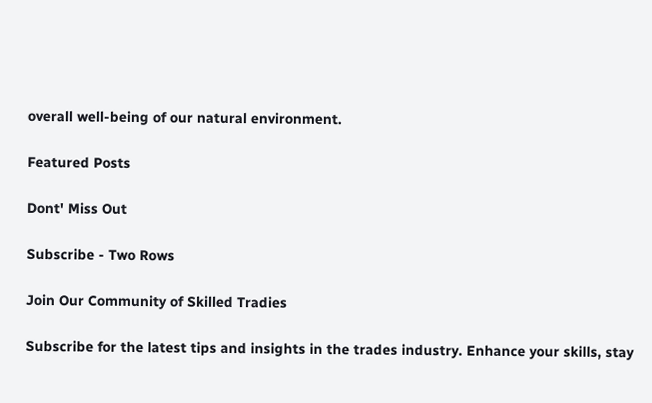overall well-being of our natural environment.

Featured Posts

Dont' Miss Out

Subscribe - Two Rows

Join Our Community of Skilled Tradies

Subscribe for the latest tips and insights in the trades industry. Enhance your skills, stay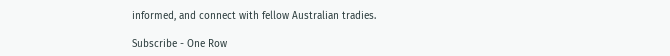informed, and connect with fellow Australian tradies.

Subscribe - One Row